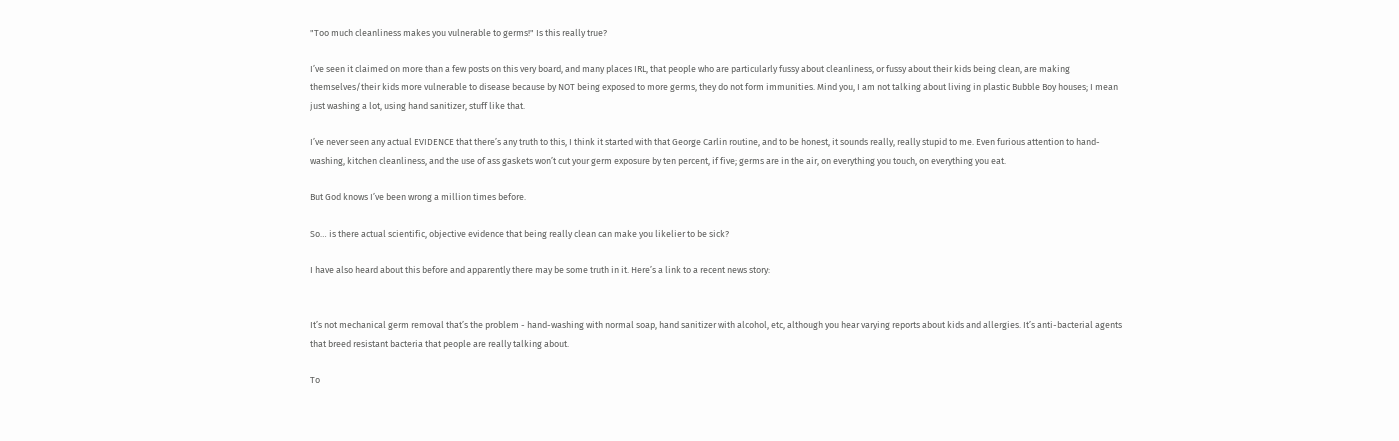"Too much cleanliness makes you vulnerable to germs!" Is this really true?

I’ve seen it claimed on more than a few posts on this very board, and many places IRL, that people who are particularly fussy about cleanliness, or fussy about their kids being clean, are making themselves/their kids more vulnerable to disease because by NOT being exposed to more germs, they do not form immunities. Mind you, I am not talking about living in plastic Bubble Boy houses; I mean just washing a lot, using hand sanitizer, stuff like that.

I’ve never seen any actual EVIDENCE that there’s any truth to this, I think it started with that George Carlin routine, and to be honest, it sounds really, really stupid to me. Even furious attention to hand-washing, kitchen cleanliness, and the use of ass gaskets won’t cut your germ exposure by ten percent, if five; germs are in the air, on everything you touch, on everything you eat.

But God knows I’ve been wrong a million times before.

So… is there actual scientific, objective evidence that being really clean can make you likelier to be sick?

I have also heard about this before and apparently there may be some truth in it. Here’s a link to a recent news story:


It’s not mechanical germ removal that’s the problem - hand-washing with normal soap, hand sanitizer with alcohol, etc, although you hear varying reports about kids and allergies. It’s anti-bacterial agents that breed resistant bacteria that people are really talking about.

To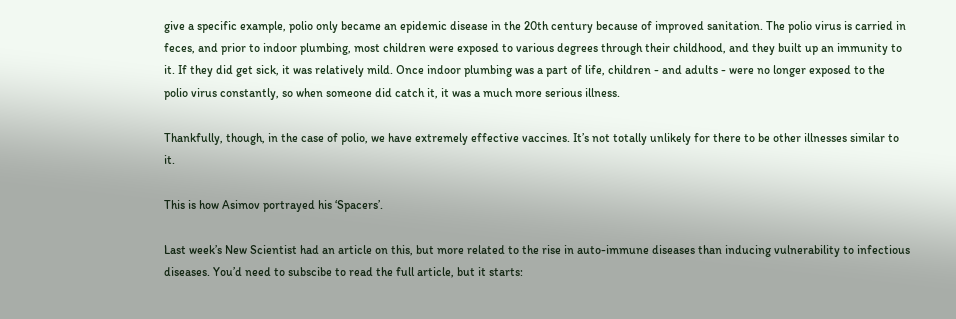give a specific example, polio only became an epidemic disease in the 20th century because of improved sanitation. The polio virus is carried in feces, and prior to indoor plumbing, most children were exposed to various degrees through their childhood, and they built up an immunity to it. If they did get sick, it was relatively mild. Once indoor plumbing was a part of life, children - and adults - were no longer exposed to the polio virus constantly, so when someone did catch it, it was a much more serious illness.

Thankfully, though, in the case of polio, we have extremely effective vaccines. It’s not totally unlikely for there to be other illnesses similar to it.

This is how Asimov portrayed his ‘Spacers’.

Last week’s New Scientist had an article on this, but more related to the rise in auto-immune diseases than inducing vulnerability to infectious diseases. You’d need to subscibe to read the full article, but it starts: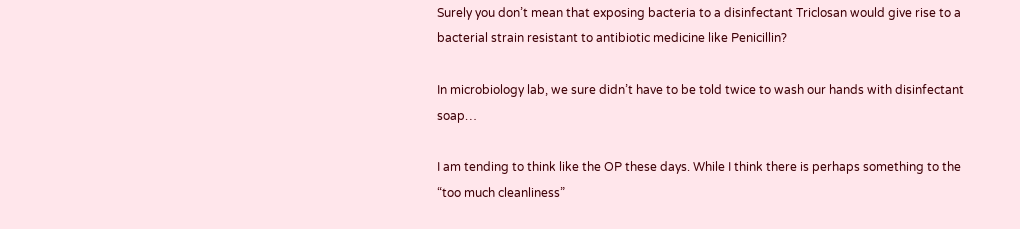Surely you don’t mean that exposing bacteria to a disinfectant Triclosan would give rise to a bacterial strain resistant to antibiotic medicine like Penicillin?

In microbiology lab, we sure didn’t have to be told twice to wash our hands with disinfectant soap…

I am tending to think like the OP these days. While I think there is perhaps something to the “too much cleanliness”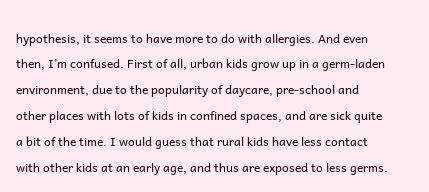hypothesis, it seems to have more to do with allergies. And even then, I’m confused. First of all, urban kids grow up in a germ-laden environment, due to the popularity of daycare, pre-school and other places with lots of kids in confined spaces, and are sick quite a bit of the time. I would guess that rural kids have less contact with other kids at an early age, and thus are exposed to less germs.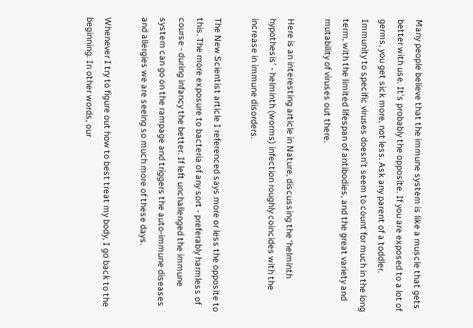Many people believe that the immune system is like a muscle that gets better with use. It’s probably the opposite. If you are exposed to a lot of germs, you get sick more, not less. Ask any parent of a toddler. Immunity to specific viruses doesn’t seem to count for much in the long term, with the limited lifespan of antibodies, and the great variety and mutability of viruses out there.

Here is an interesting article in Nature, discussing the ‘helminth hypothesis’ - helminth (worms) infection roughly coincides with the increase in immune disorders.

The New Scientist article I referenced says more or less the opposite to this. The more exposure to bacteria of any sort - preferably harmless of course - during infancy the better. If left unchallenged the immune system can go on the rampage and triggers the auto-immune diseases and allergies we are seeing so much more of these days.

Whenever I try to figure out how to best treat my body, I go back to the beginning. In other words, our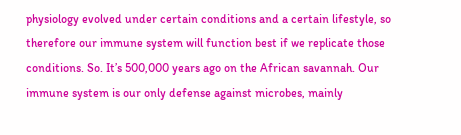physiology evolved under certain conditions and a certain lifestyle, so therefore our immune system will function best if we replicate those conditions. So. It’s 500,000 years ago on the African savannah. Our immune system is our only defense against microbes, mainly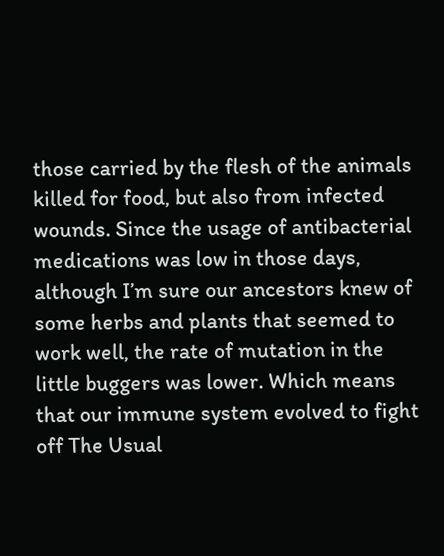those carried by the flesh of the animals killed for food, but also from infected wounds. Since the usage of antibacterial medications was low in those days, although I’m sure our ancestors knew of some herbs and plants that seemed to work well, the rate of mutation in the little buggers was lower. Which means that our immune system evolved to fight off The Usual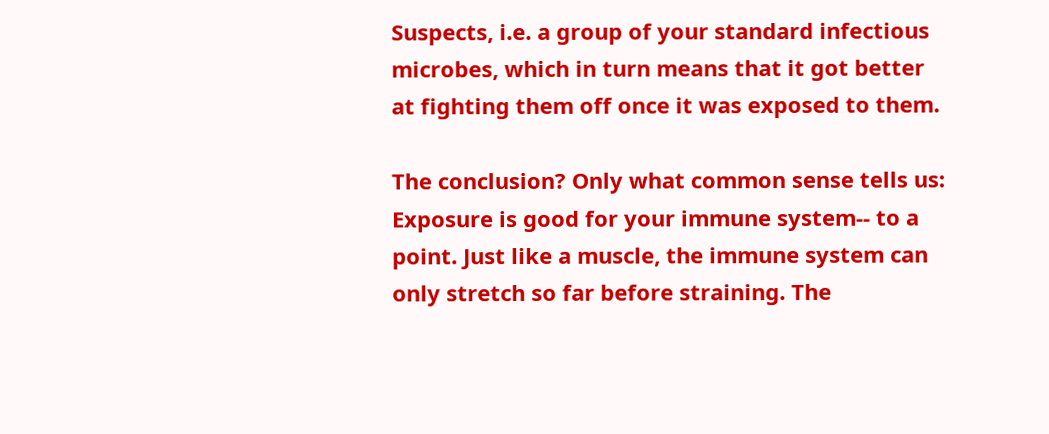Suspects, i.e. a group of your standard infectious microbes, which in turn means that it got better at fighting them off once it was exposed to them.

The conclusion? Only what common sense tells us: Exposure is good for your immune system-- to a point. Just like a muscle, the immune system can only stretch so far before straining. The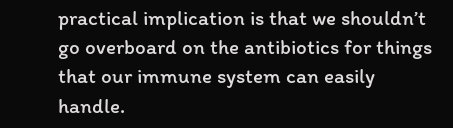practical implication is that we shouldn’t go overboard on the antibiotics for things that our immune system can easily handle.